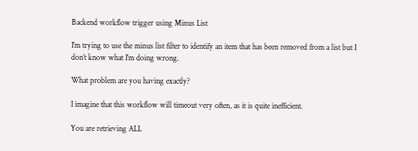Backend workflow trigger using Minus List

I’m trying to use the minus list filter to identify an item that has been removed from a list but I don’t know what I’m doing wrong.

What problem are you having exactly?

I imagine that this workflow will timeout very often, as it is quite inefficient.

You are retrieving ALL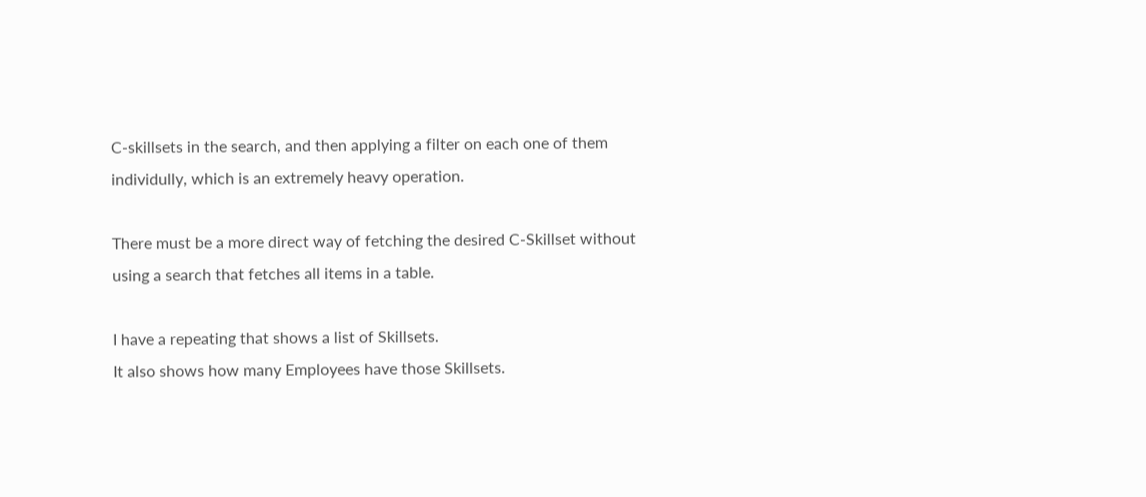C-skillsets in the search, and then applying a filter on each one of them individully, which is an extremely heavy operation.

There must be a more direct way of fetching the desired C-Skillset without using a search that fetches all items in a table.

I have a repeating that shows a list of Skillsets.
It also shows how many Employees have those Skillsets.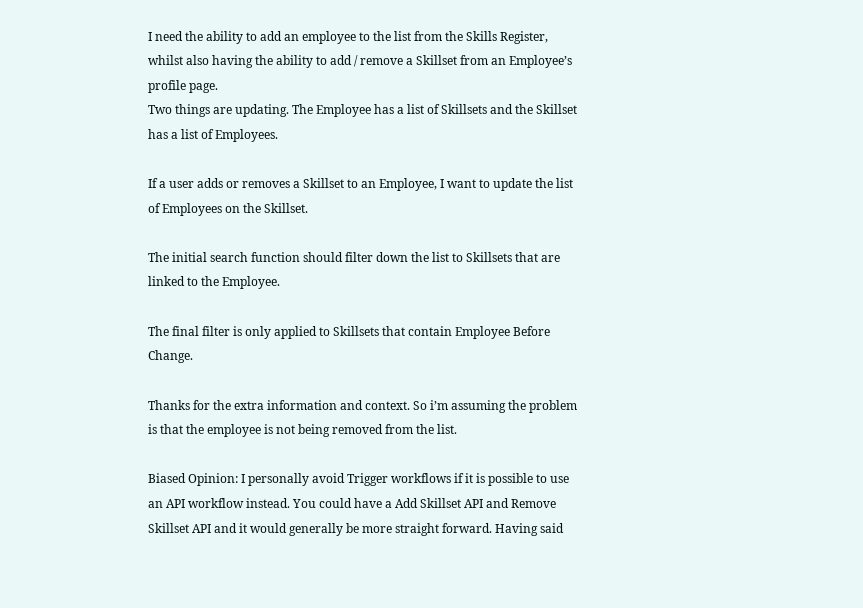I need the ability to add an employee to the list from the Skills Register, whilst also having the ability to add / remove a Skillset from an Employee’s profile page.
Two things are updating. The Employee has a list of Skillsets and the Skillset has a list of Employees.

If a user adds or removes a Skillset to an Employee, I want to update the list of Employees on the Skillset.

The initial search function should filter down the list to Skillsets that are linked to the Employee.

The final filter is only applied to Skillsets that contain Employee Before Change.

Thanks for the extra information and context. So i’m assuming the problem is that the employee is not being removed from the list.

Biased Opinion: I personally avoid Trigger workflows if it is possible to use an API workflow instead. You could have a Add Skillset API and Remove Skillset API and it would generally be more straight forward. Having said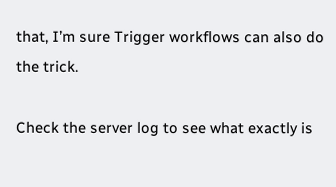that, I’m sure Trigger workflows can also do the trick.

Check the server log to see what exactly is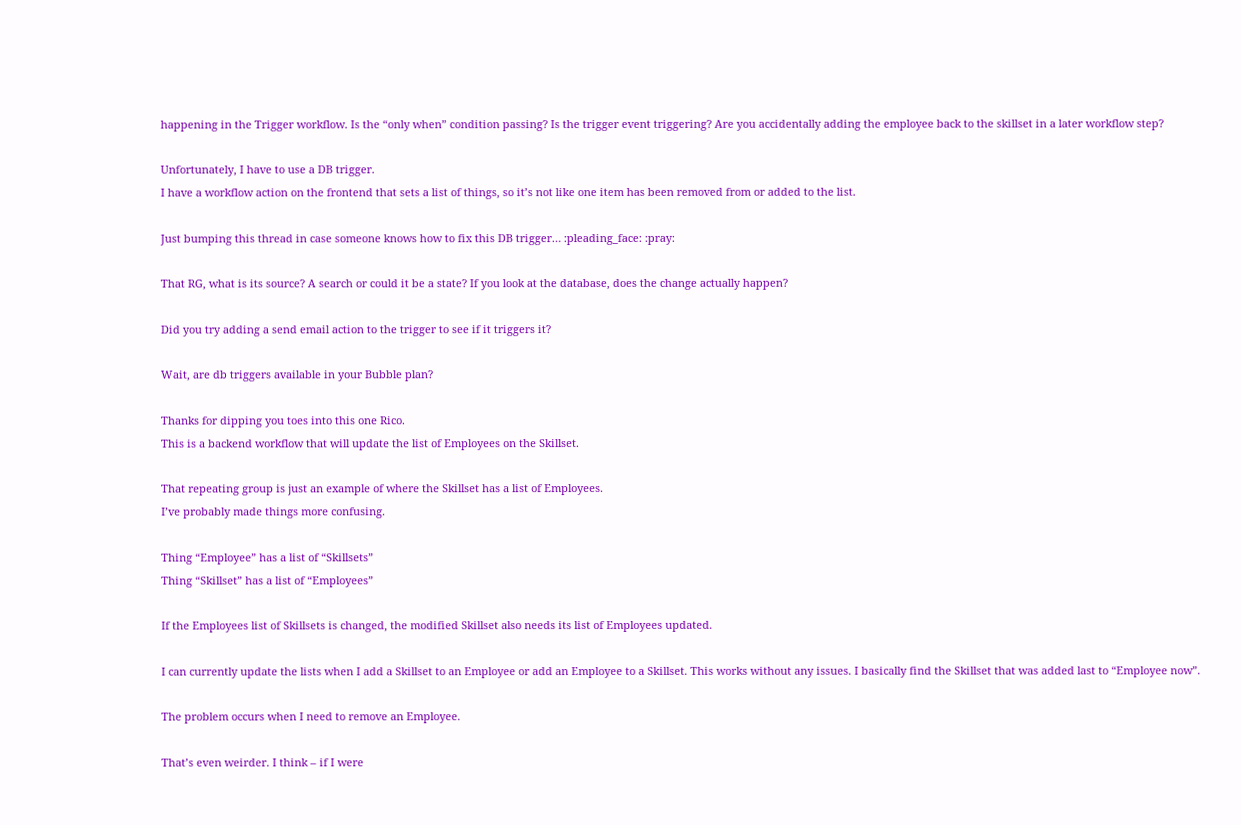happening in the Trigger workflow. Is the “only when” condition passing? Is the trigger event triggering? Are you accidentally adding the employee back to the skillset in a later workflow step?

Unfortunately, I have to use a DB trigger.
I have a workflow action on the frontend that sets a list of things, so it’s not like one item has been removed from or added to the list.

Just bumping this thread in case someone knows how to fix this DB trigger… :pleading_face: :pray:

That RG, what is its source? A search or could it be a state? If you look at the database, does the change actually happen?

Did you try adding a send email action to the trigger to see if it triggers it?

Wait, are db triggers available in your Bubble plan?

Thanks for dipping you toes into this one Rico.
This is a backend workflow that will update the list of Employees on the Skillset.

That repeating group is just an example of where the Skillset has a list of Employees.
I’ve probably made things more confusing.

Thing “Employee” has a list of “Skillsets”
Thing “Skillset” has a list of “Employees”

If the Employees list of Skillsets is changed, the modified Skillset also needs its list of Employees updated.

I can currently update the lists when I add a Skillset to an Employee or add an Employee to a Skillset. This works without any issues. I basically find the Skillset that was added last to “Employee now”.

The problem occurs when I need to remove an Employee.

That’s even weirder. I think – if I were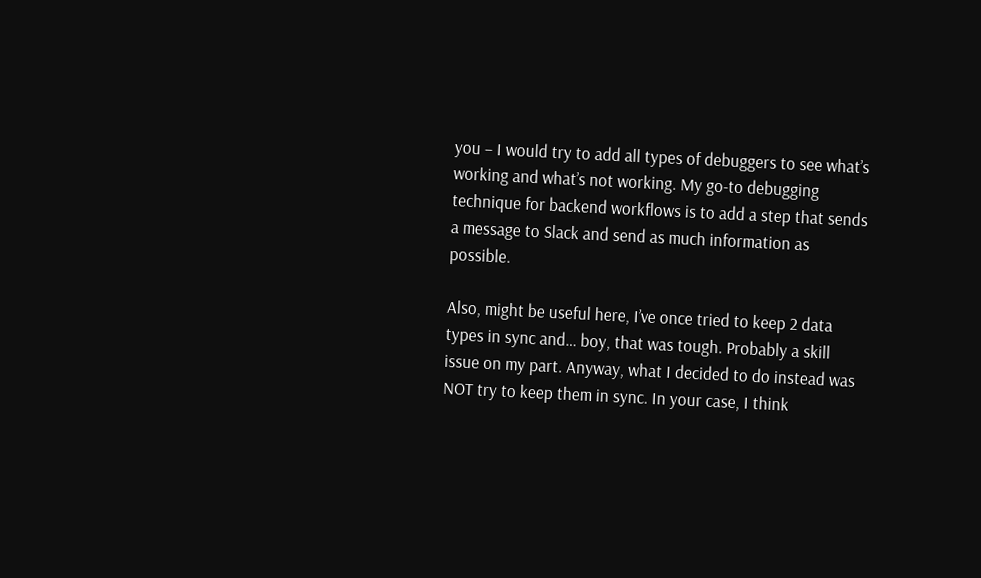you – I would try to add all types of debuggers to see what’s working and what’s not working. My go-to debugging technique for backend workflows is to add a step that sends a message to Slack and send as much information as possible.

Also, might be useful here, I’ve once tried to keep 2 data types in sync and… boy, that was tough. Probably a skill issue on my part. Anyway, what I decided to do instead was NOT try to keep them in sync. In your case, I think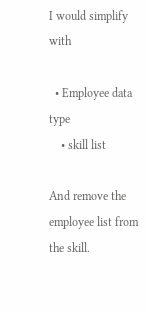I would simplify with

  • Employee data type
    • skill list

And remove the employee list from the skill.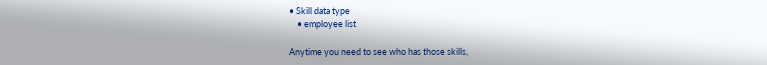• Skill data type
    • employee list

Anytime you need to see who has those skills,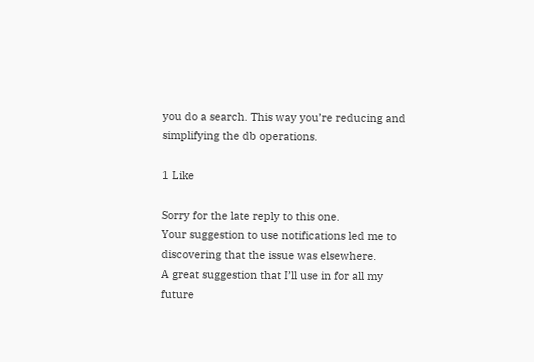you do a search. This way you’re reducing and simplifying the db operations.

1 Like

Sorry for the late reply to this one.
Your suggestion to use notifications led me to discovering that the issue was elsewhere.
A great suggestion that I’ll use in for all my future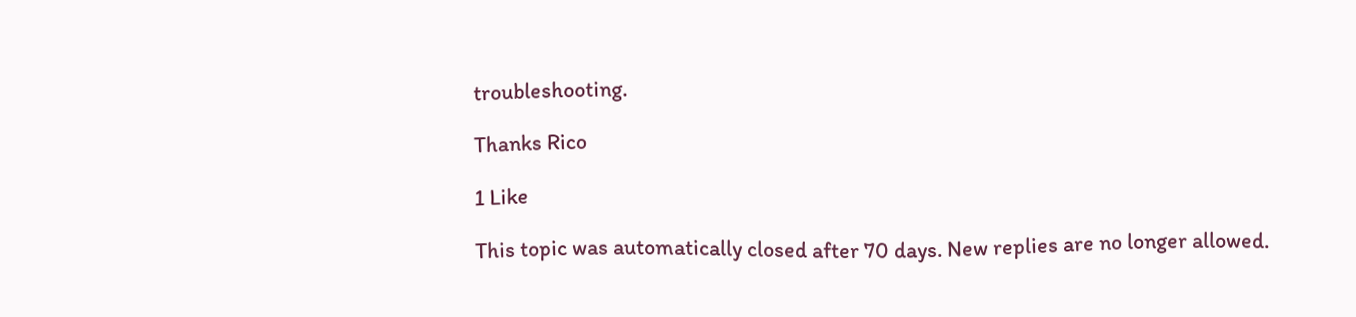troubleshooting.

Thanks Rico

1 Like

This topic was automatically closed after 70 days. New replies are no longer allowed.